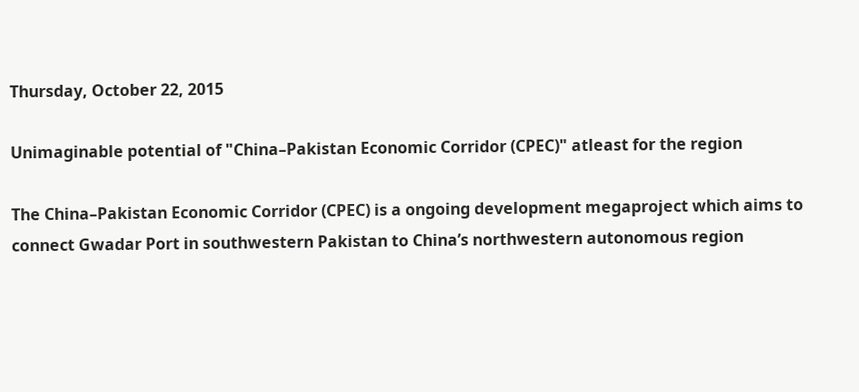Thursday, October 22, 2015

Unimaginable potential of "China–Pakistan Economic Corridor (CPEC)" atleast for the region

The China–Pakistan Economic Corridor (CPEC) is a ongoing development megaproject which aims to connect Gwadar Port in southwestern Pakistan to China’s northwestern autonomous region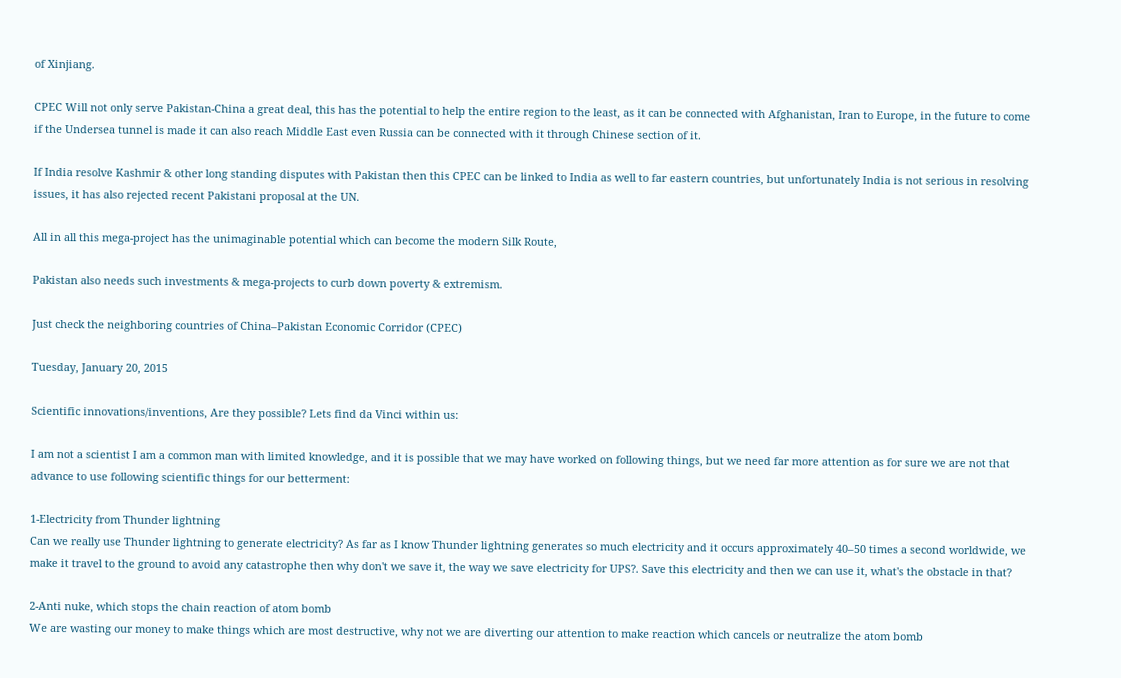of Xinjiang.

CPEC Will not only serve Pakistan-China a great deal, this has the potential to help the entire region to the least, as it can be connected with Afghanistan, Iran to Europe, in the future to come if the Undersea tunnel is made it can also reach Middle East even Russia can be connected with it through Chinese section of it.

If India resolve Kashmir & other long standing disputes with Pakistan then this CPEC can be linked to India as well to far eastern countries, but unfortunately India is not serious in resolving issues, it has also rejected recent Pakistani proposal at the UN.

All in all this mega-project has the unimaginable potential which can become the modern Silk Route,

Pakistan also needs such investments & mega-projects to curb down poverty & extremism.

Just check the neighboring countries of China–Pakistan Economic Corridor (CPEC)

Tuesday, January 20, 2015

Scientific innovations/inventions, Are they possible? Lets find da Vinci within us:

I am not a scientist I am a common man with limited knowledge, and it is possible that we may have worked on following things, but we need far more attention as for sure we are not that advance to use following scientific things for our betterment:

1-Electricity from Thunder lightning
Can we really use Thunder lightning to generate electricity? As far as I know Thunder lightning generates so much electricity and it occurs approximately 40–50 times a second worldwide, we make it travel to the ground to avoid any catastrophe then why don't we save it, the way we save electricity for UPS?. Save this electricity and then we can use it, what's the obstacle in that?

2-Anti nuke, which stops the chain reaction of atom bomb
We are wasting our money to make things which are most destructive, why not we are diverting our attention to make reaction which cancels or neutralize the atom bomb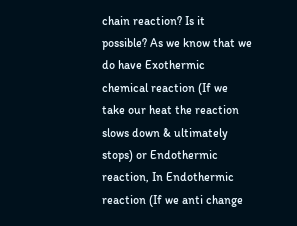chain reaction? Is it possible? As we know that we do have Exothermic chemical reaction (If we take our heat the reaction slows down & ultimately stops) or Endothermic reaction, In Endothermic reaction (If we anti change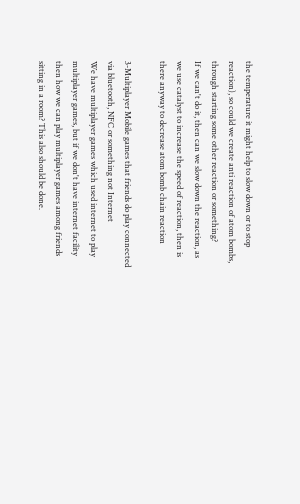the temperature it might help to slow down or to stop reaction), so could we create anti reaction of atom bombs, through starting some other reaction or something?
If we can't do it, then can we slow down the reaction, as we use catalyst to increase the speed of reaction, then is there anyway to decrease atom bomb chain reaction

3-Multiplayer Mobile games that friends do play connected via bluetooth, NFC or something not Internet
We have multiplayer games which used internet to play multiplayer games, but if we don't have internet facility then how we can play multiplayer games among friends sitting in a room? This also should be done.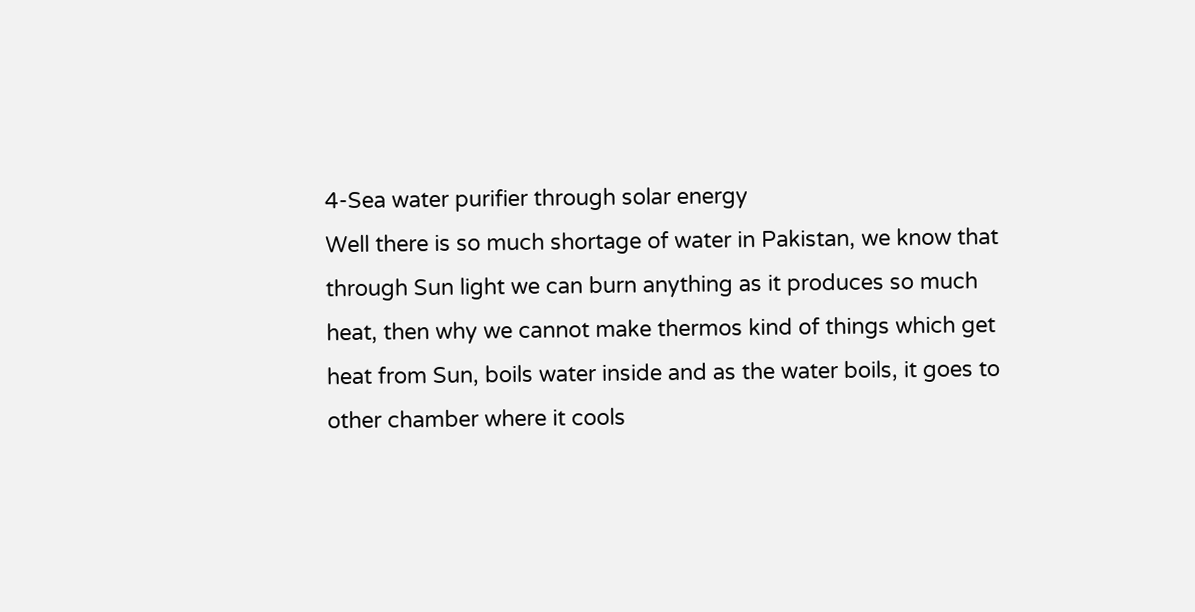4-Sea water purifier through solar energy
Well there is so much shortage of water in Pakistan, we know that through Sun light we can burn anything as it produces so much heat, then why we cannot make thermos kind of things which get heat from Sun, boils water inside and as the water boils, it goes to other chamber where it cools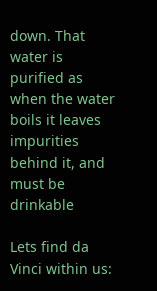down. That water is purified as when the water boils it leaves impurities behind it, and must be drinkable

Lets find da Vinci within us: